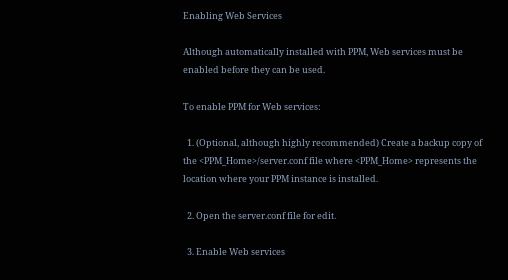Enabling Web Services

Although automatically installed with PPM, Web services must be enabled before they can be used.

To enable PPM for Web services:

  1. (Optional, although highly recommended) Create a backup copy of the <PPM_Home>/server.conf file where <PPM_Home> represents the location where your PPM instance is installed.

  2. Open the server.conf file for edit.

  3. Enable Web services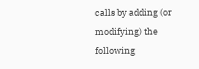calls by adding (or modifying) the following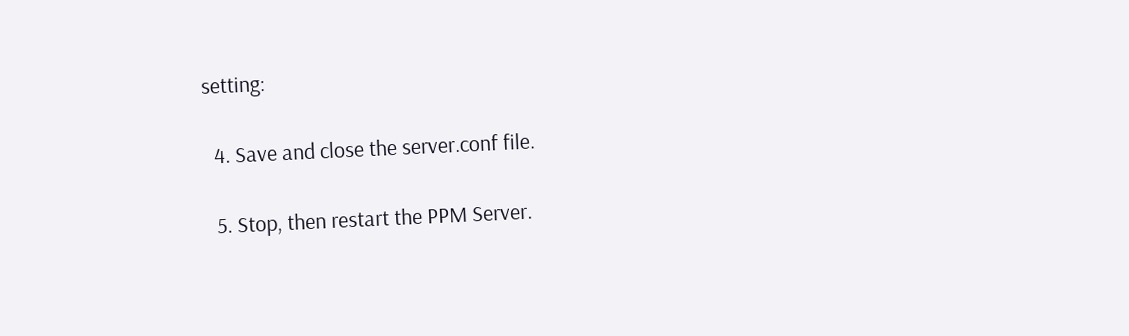setting:

  4. Save and close the server.conf file.

  5. Stop, then restart the PPM Server.